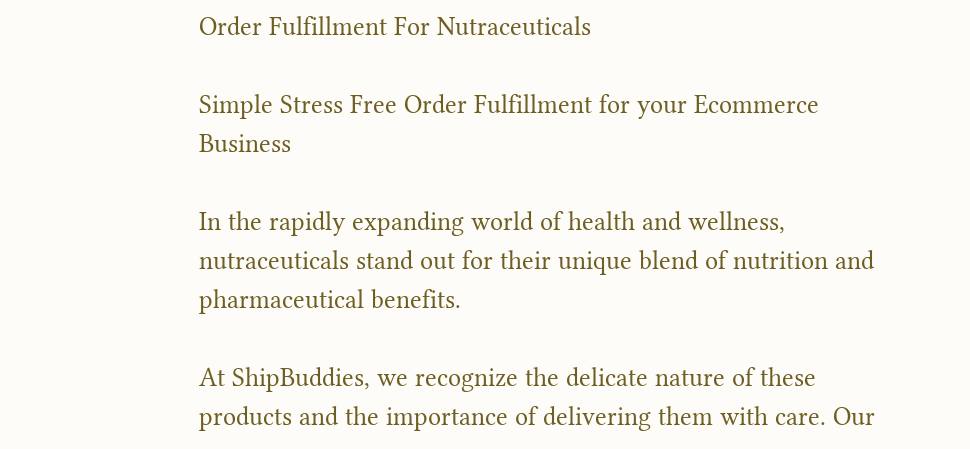Order Fulfillment For Nutraceuticals

Simple Stress Free Order Fulfillment for your Ecommerce Business

In the rapidly expanding world of health and wellness, nutraceuticals stand out for their unique blend of nutrition and pharmaceutical benefits.

At ShipBuddies, we recognize the delicate nature of these products and the importance of delivering them with care. Our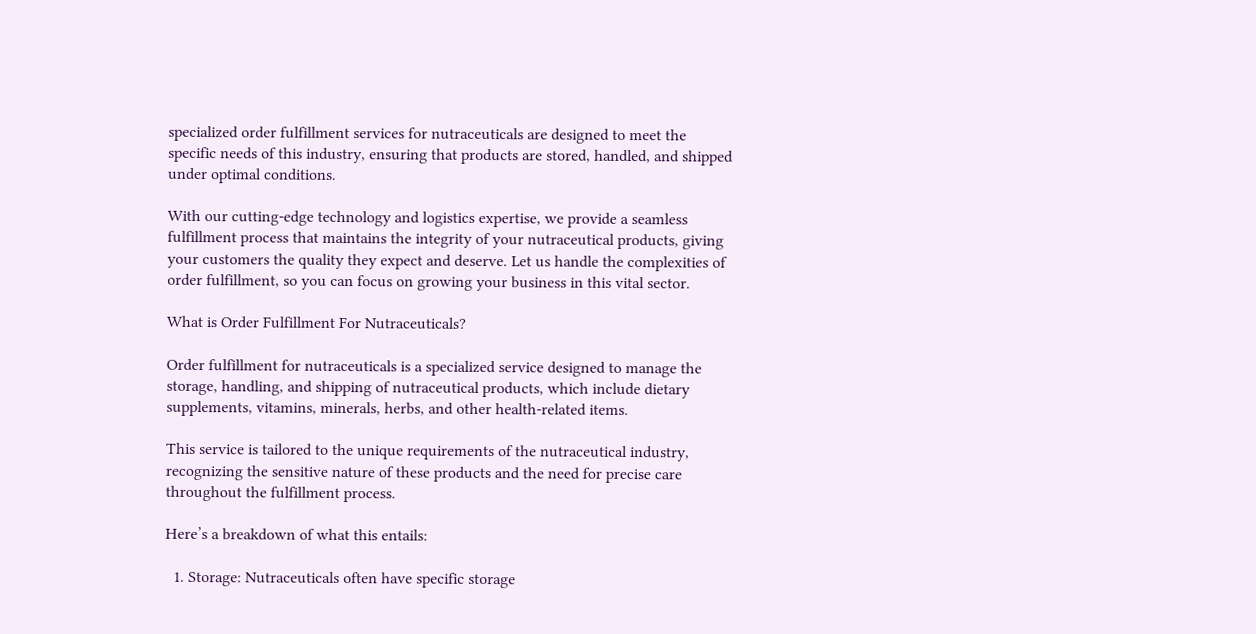specialized order fulfillment services for nutraceuticals are designed to meet the specific needs of this industry, ensuring that products are stored, handled, and shipped under optimal conditions.

With our cutting-edge technology and logistics expertise, we provide a seamless fulfillment process that maintains the integrity of your nutraceutical products, giving your customers the quality they expect and deserve. Let us handle the complexities of order fulfillment, so you can focus on growing your business in this vital sector.

What is Order Fulfillment For Nutraceuticals?

Order fulfillment for nutraceuticals is a specialized service designed to manage the storage, handling, and shipping of nutraceutical products, which include dietary supplements, vitamins, minerals, herbs, and other health-related items.

This service is tailored to the unique requirements of the nutraceutical industry, recognizing the sensitive nature of these products and the need for precise care throughout the fulfillment process.

Here’s a breakdown of what this entails:

  1. Storage: Nutraceuticals often have specific storage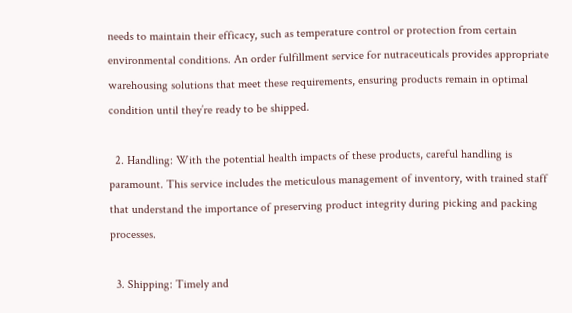needs to maintain their efficacy, such as temperature control or protection from certain environmental conditions. An order fulfillment service for nutraceuticals provides appropriate warehousing solutions that meet these requirements, ensuring products remain in optimal condition until they’re ready to be shipped.

  2. Handling: With the potential health impacts of these products, careful handling is paramount. This service includes the meticulous management of inventory, with trained staff that understand the importance of preserving product integrity during picking and packing processes.

  3. Shipping: Timely and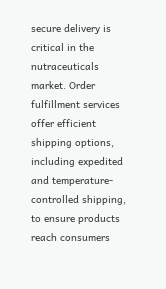secure delivery is critical in the nutraceuticals market. Order fulfillment services offer efficient shipping options, including expedited and temperature-controlled shipping, to ensure products reach consumers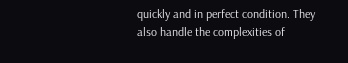quickly and in perfect condition. They also handle the complexities of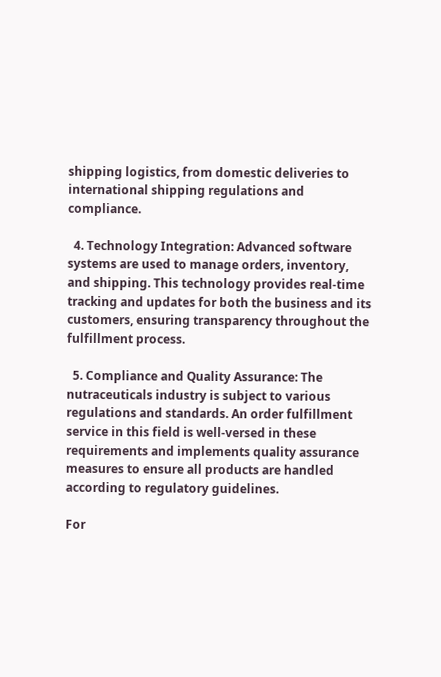shipping logistics, from domestic deliveries to international shipping regulations and compliance.

  4. Technology Integration: Advanced software systems are used to manage orders, inventory, and shipping. This technology provides real-time tracking and updates for both the business and its customers, ensuring transparency throughout the fulfillment process.

  5. Compliance and Quality Assurance: The nutraceuticals industry is subject to various regulations and standards. An order fulfillment service in this field is well-versed in these requirements and implements quality assurance measures to ensure all products are handled according to regulatory guidelines.

For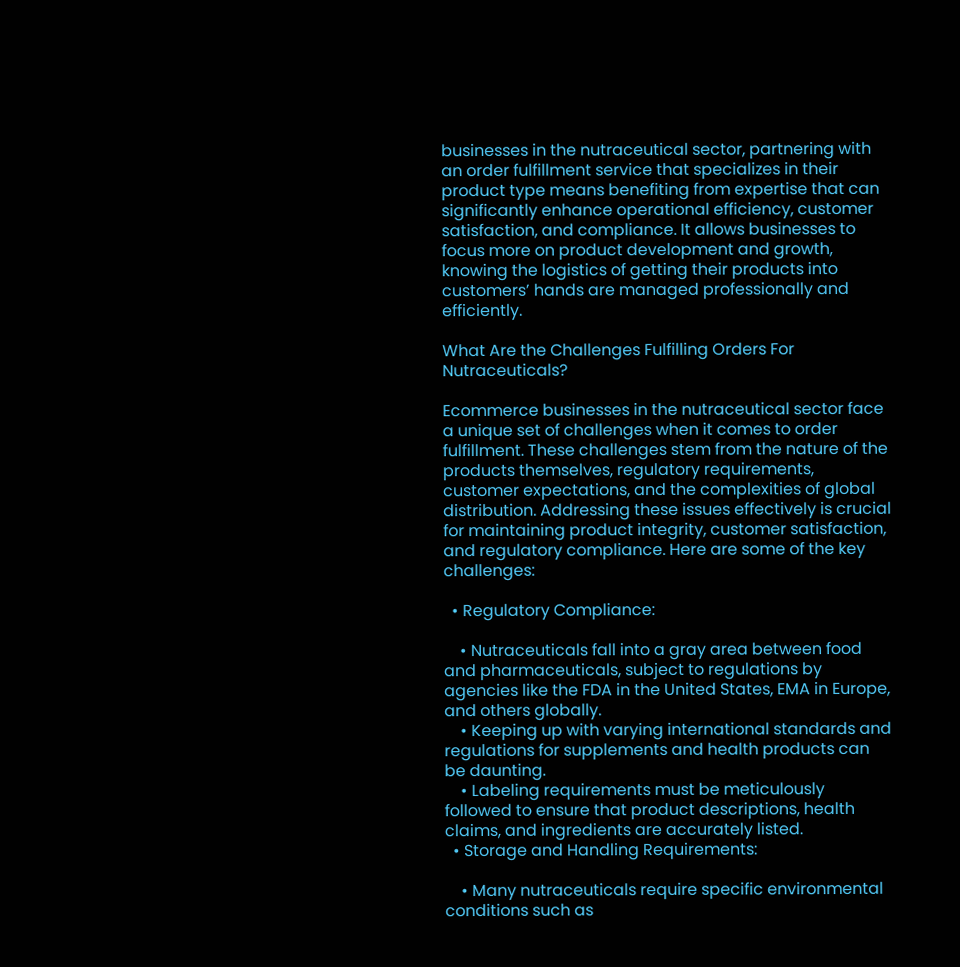businesses in the nutraceutical sector, partnering with an order fulfillment service that specializes in their product type means benefiting from expertise that can significantly enhance operational efficiency, customer satisfaction, and compliance. It allows businesses to focus more on product development and growth, knowing the logistics of getting their products into customers’ hands are managed professionally and efficiently.

What Are the Challenges Fulfilling Orders For Nutraceuticals?

Ecommerce businesses in the nutraceutical sector face a unique set of challenges when it comes to order fulfillment. These challenges stem from the nature of the products themselves, regulatory requirements, customer expectations, and the complexities of global distribution. Addressing these issues effectively is crucial for maintaining product integrity, customer satisfaction, and regulatory compliance. Here are some of the key challenges:

  • Regulatory Compliance:

    • Nutraceuticals fall into a gray area between food and pharmaceuticals, subject to regulations by agencies like the FDA in the United States, EMA in Europe, and others globally.
    • Keeping up with varying international standards and regulations for supplements and health products can be daunting.
    • Labeling requirements must be meticulously followed to ensure that product descriptions, health claims, and ingredients are accurately listed.
  • Storage and Handling Requirements:

    • Many nutraceuticals require specific environmental conditions such as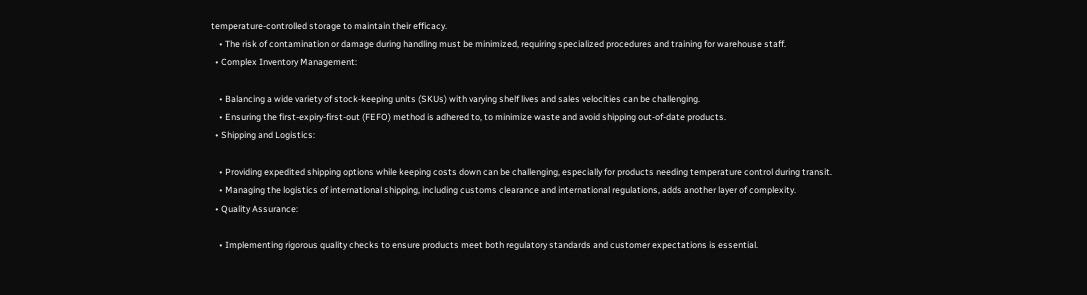temperature-controlled storage to maintain their efficacy.
    • The risk of contamination or damage during handling must be minimized, requiring specialized procedures and training for warehouse staff.
  • Complex Inventory Management:

    • Balancing a wide variety of stock-keeping units (SKUs) with varying shelf lives and sales velocities can be challenging.
    • Ensuring the first-expiry-first-out (FEFO) method is adhered to, to minimize waste and avoid shipping out-of-date products.
  • Shipping and Logistics:

    • Providing expedited shipping options while keeping costs down can be challenging, especially for products needing temperature control during transit.
    • Managing the logistics of international shipping, including customs clearance and international regulations, adds another layer of complexity.
  • Quality Assurance:

    • Implementing rigorous quality checks to ensure products meet both regulatory standards and customer expectations is essential.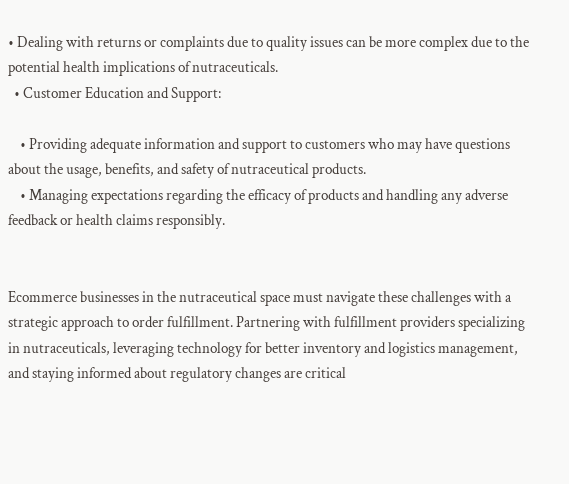• Dealing with returns or complaints due to quality issues can be more complex due to the potential health implications of nutraceuticals.
  • Customer Education and Support:

    • Providing adequate information and support to customers who may have questions about the usage, benefits, and safety of nutraceutical products.
    • Managing expectations regarding the efficacy of products and handling any adverse feedback or health claims responsibly.


Ecommerce businesses in the nutraceutical space must navigate these challenges with a strategic approach to order fulfillment. Partnering with fulfillment providers specializing in nutraceuticals, leveraging technology for better inventory and logistics management, and staying informed about regulatory changes are critical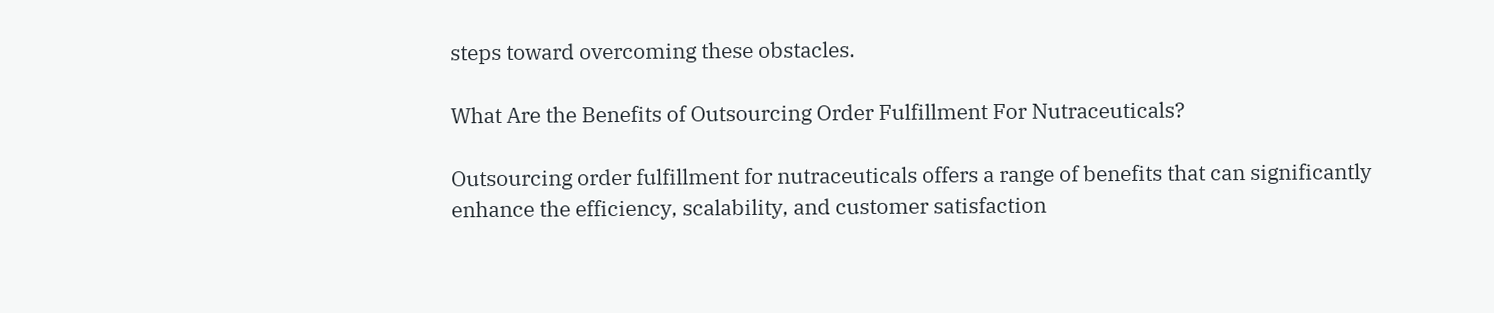steps toward overcoming these obstacles.

What Are the Benefits of Outsourcing Order Fulfillment For Nutraceuticals?

Outsourcing order fulfillment for nutraceuticals offers a range of benefits that can significantly enhance the efficiency, scalability, and customer satisfaction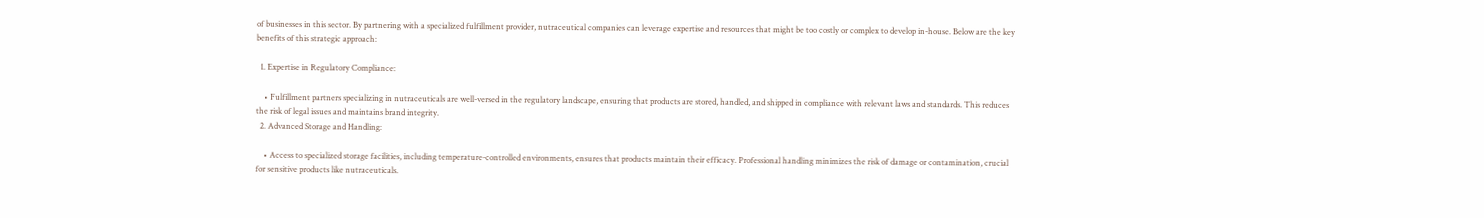of businesses in this sector. By partnering with a specialized fulfillment provider, nutraceutical companies can leverage expertise and resources that might be too costly or complex to develop in-house. Below are the key benefits of this strategic approach:

  1. Expertise in Regulatory Compliance:

    • Fulfillment partners specializing in nutraceuticals are well-versed in the regulatory landscape, ensuring that products are stored, handled, and shipped in compliance with relevant laws and standards. This reduces the risk of legal issues and maintains brand integrity.
  2. Advanced Storage and Handling:

    • Access to specialized storage facilities, including temperature-controlled environments, ensures that products maintain their efficacy. Professional handling minimizes the risk of damage or contamination, crucial for sensitive products like nutraceuticals.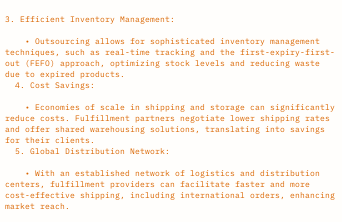3. Efficient Inventory Management:

    • Outsourcing allows for sophisticated inventory management techniques, such as real-time tracking and the first-expiry-first-out (FEFO) approach, optimizing stock levels and reducing waste due to expired products.
  4. Cost Savings:

    • Economies of scale in shipping and storage can significantly reduce costs. Fulfillment partners negotiate lower shipping rates and offer shared warehousing solutions, translating into savings for their clients.
  5. Global Distribution Network:

    • With an established network of logistics and distribution centers, fulfillment providers can facilitate faster and more cost-effective shipping, including international orders, enhancing market reach.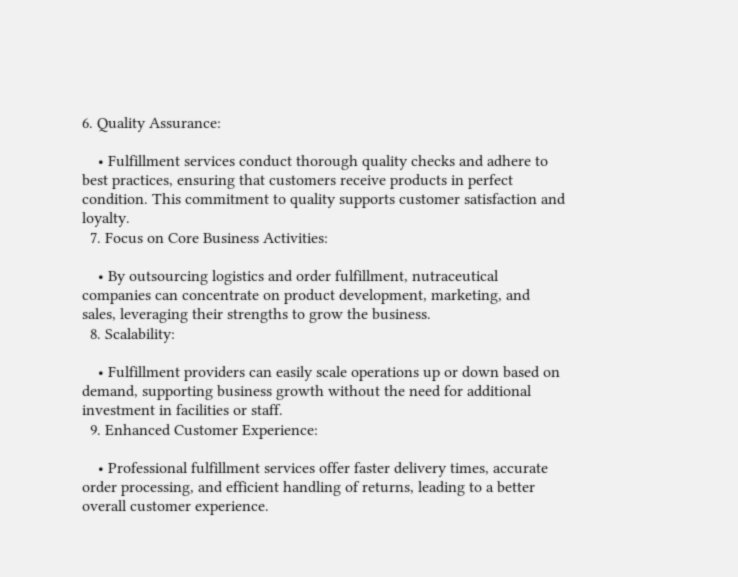6. Quality Assurance:

    • Fulfillment services conduct thorough quality checks and adhere to best practices, ensuring that customers receive products in perfect condition. This commitment to quality supports customer satisfaction and loyalty.
  7. Focus on Core Business Activities:

    • By outsourcing logistics and order fulfillment, nutraceutical companies can concentrate on product development, marketing, and sales, leveraging their strengths to grow the business.
  8. Scalability:

    • Fulfillment providers can easily scale operations up or down based on demand, supporting business growth without the need for additional investment in facilities or staff.
  9. Enhanced Customer Experience:

    • Professional fulfillment services offer faster delivery times, accurate order processing, and efficient handling of returns, leading to a better overall customer experience.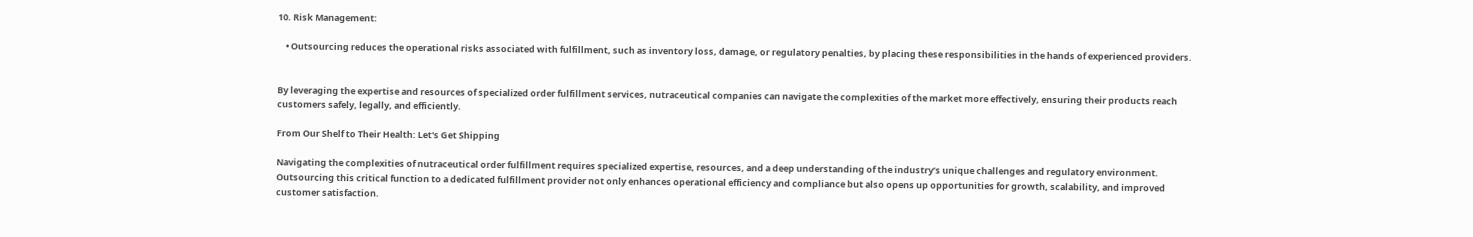10. Risk Management:

    • Outsourcing reduces the operational risks associated with fulfillment, such as inventory loss, damage, or regulatory penalties, by placing these responsibilities in the hands of experienced providers.


By leveraging the expertise and resources of specialized order fulfillment services, nutraceutical companies can navigate the complexities of the market more effectively, ensuring their products reach customers safely, legally, and efficiently.

From Our Shelf to Their Health: Let's Get Shipping

Navigating the complexities of nutraceutical order fulfillment requires specialized expertise, resources, and a deep understanding of the industry’s unique challenges and regulatory environment. Outsourcing this critical function to a dedicated fulfillment provider not only enhances operational efficiency and compliance but also opens up opportunities for growth, scalability, and improved customer satisfaction.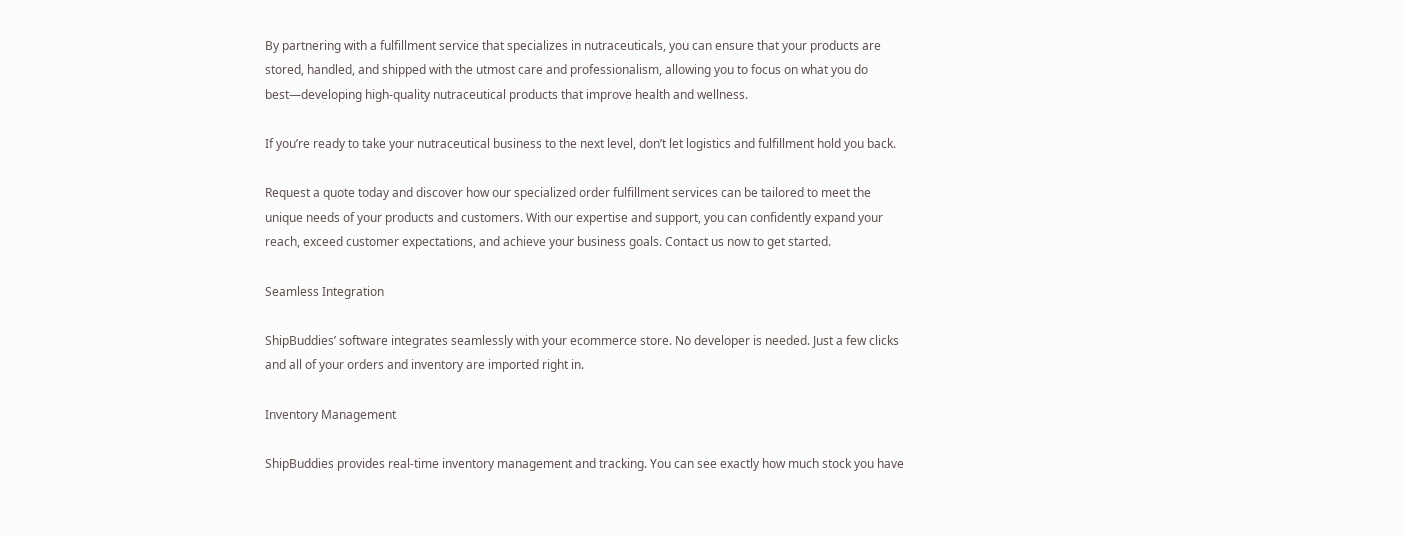By partnering with a fulfillment service that specializes in nutraceuticals, you can ensure that your products are stored, handled, and shipped with the utmost care and professionalism, allowing you to focus on what you do best—developing high-quality nutraceutical products that improve health and wellness.

If you’re ready to take your nutraceutical business to the next level, don’t let logistics and fulfillment hold you back.

Request a quote today and discover how our specialized order fulfillment services can be tailored to meet the unique needs of your products and customers. With our expertise and support, you can confidently expand your reach, exceed customer expectations, and achieve your business goals. Contact us now to get started.

Seamless Integration

ShipBuddies’ software integrates seamlessly with your ecommerce store. No developer is needed. Just a few clicks and all of your orders and inventory are imported right in.

Inventory Management

ShipBuddies provides real-time inventory management and tracking. You can see exactly how much stock you have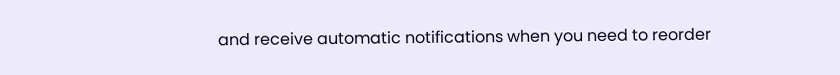and receive automatic notifications when you need to reorder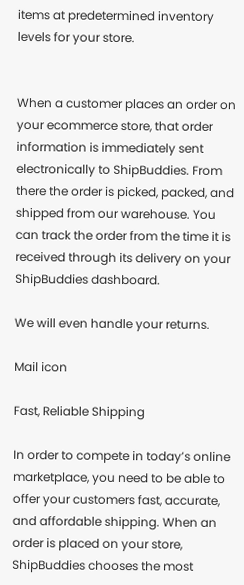items at predetermined inventory levels for your store.


When a customer places an order on your ecommerce store, that order information is immediately sent electronically to ShipBuddies. From there the order is picked, packed, and shipped from our warehouse. You can track the order from the time it is received through its delivery on your ShipBuddies dashboard.

We will even handle your returns.

Mail icon

Fast, Reliable Shipping

In order to compete in today’s online marketplace, you need to be able to offer your customers fast, accurate, and affordable shipping. When an order is placed on your store, ShipBuddies chooses the most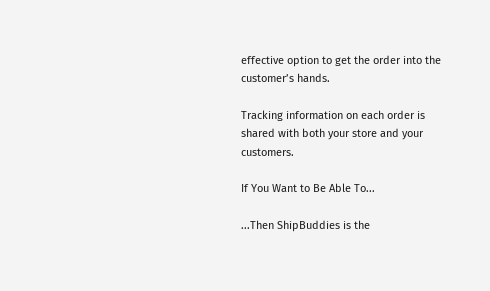effective option to get the order into the customer’s hands.

Tracking information on each order is shared with both your store and your customers.

If You Want to Be Able To...

...Then ShipBuddies is the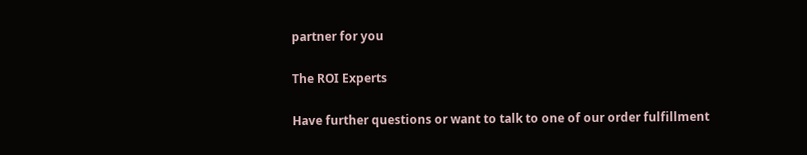partner for you

The ROI Experts

Have further questions or want to talk to one of our order fulfillment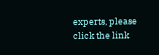experts, please click the link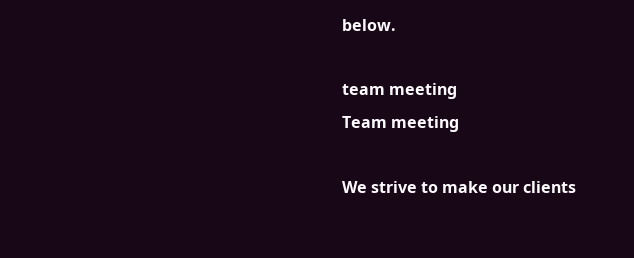below.

team meeting
Team meeting

We strive to make our clients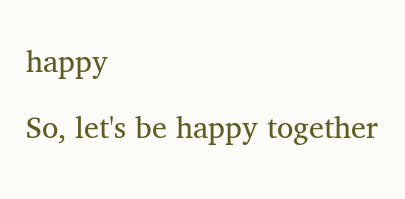happy

So, let's be happy together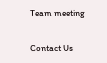Team meeting


Contact Us